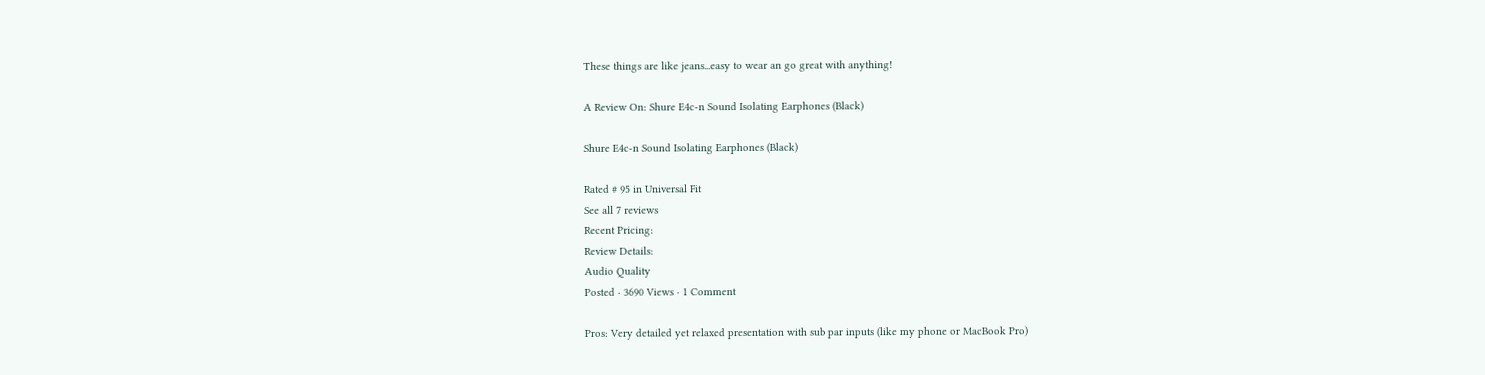These things are like jeans...easy to wear an go great with anything!

A Review On: Shure E4c-n Sound Isolating Earphones (Black)

Shure E4c-n Sound Isolating Earphones (Black)

Rated # 95 in Universal Fit
See all 7 reviews
Recent Pricing:
Review Details:
Audio Quality
Posted · 3690 Views · 1 Comment

Pros: Very detailed yet relaxed presentation with sub par inputs (like my phone or MacBook Pro)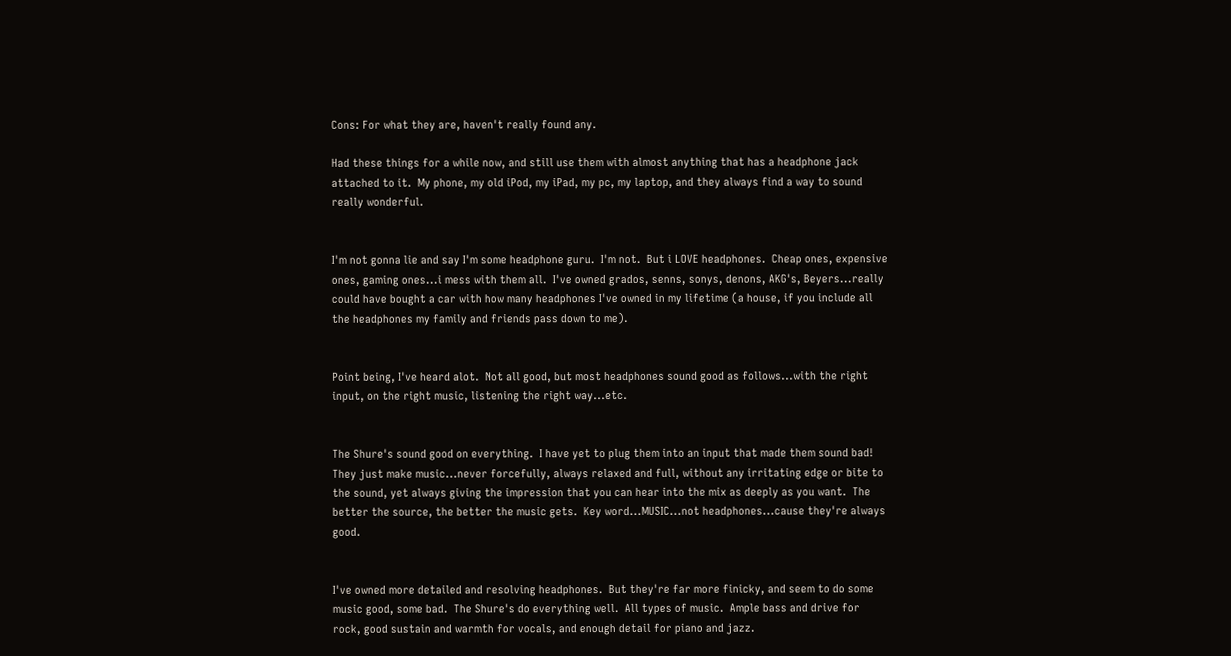Cons: For what they are, haven't really found any.

Had these things for a while now, and still use them with almost anything that has a headphone jack attached to it.  My phone, my old iPod, my iPad, my pc, my laptop, and they always find a way to sound really wonderful.


I'm not gonna lie and say I'm some headphone guru.  I'm not.  But i LOVE headphones.  Cheap ones, expensive ones, gaming ones...i mess with them all.  I've owned grados, senns, sonys, denons, AKG's, Beyers...really could have bought a car with how many headphones I've owned in my lifetime (a house, if you include all the headphones my family and friends pass down to me).


Point being, I've heard alot.  Not all good, but most headphones sound good as follows...with the right input, on the right music, listening the right way...etc.


The Shure's sound good on everything.  I have yet to plug them into an input that made them sound bad!  They just make music...never forcefully, always relaxed and full, without any irritating edge or bite to the sound, yet always giving the impression that you can hear into the mix as deeply as you want.  The better the source, the better the music gets.  Key word...MUSIC...not headphones...cause they're always good.


I've owned more detailed and resolving headphones.  But they're far more finicky, and seem to do some music good, some bad.  The Shure's do everything well.  All types of music.  Ample bass and drive for rock, good sustain and warmth for vocals, and enough detail for piano and jazz.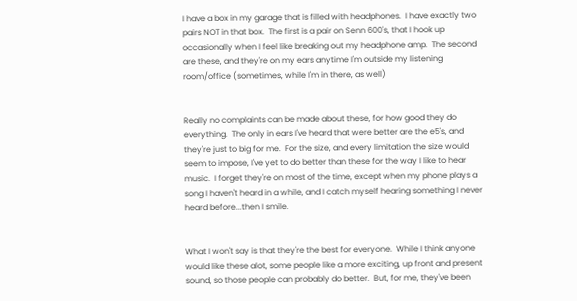I have a box in my garage that is filled with headphones.  I have exactly two pairs NOT in that box.  The first is a pair on Senn 600's, that I hook up occasionally when I feel like breaking out my headphone amp.  The second are these, and they're on my ears anytime I'm outside my listening room/office (sometimes, while I'm in there, as well)


Really no complaints can be made about these, for how good they do everything.  The only in ears I've heard that were better are the e5's, and they're just to big for me.  For the size, and every limitation the size would seem to impose, I've yet to do better than these for the way I like to hear music.  I forget they're on most of the time, except when my phone plays a song I haven't heard in a while, and I catch myself hearing something I never heard before...then I smile.


What I won't say is that they're the best for everyone.  While I think anyone would like these alot, some people like a more exciting, up front and present sound, so those people can probably do better.  But, for me, they've been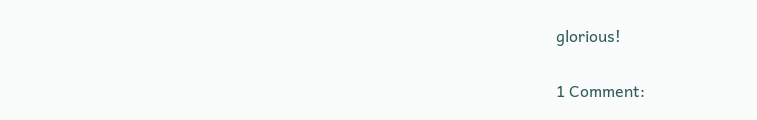glorious!

1 Comment: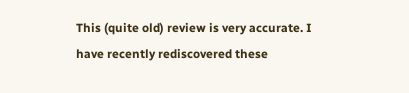This (quite old) review is very accurate. I have recently rediscovered these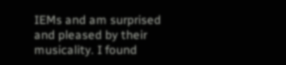IEMs and am surprised and pleased by their musicality. I found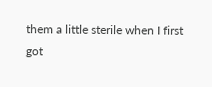them a little sterile when I first got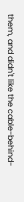them, and didn't like the cable-behind-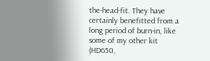the-head-fit. They have certainly benefitted from a long period of burn-in, like some of my other kit (HD650,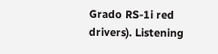Grado RS-1i red drivers). Listening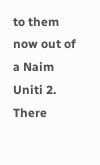to them now out of a Naim Uniti 2. There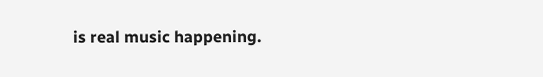is real music happening.